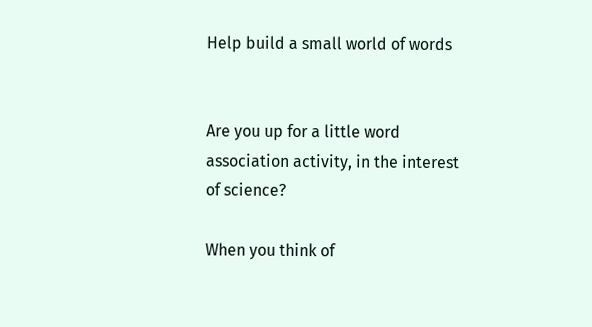Help build a small world of words


Are you up for a little word association activity, in the interest of science?

When you think of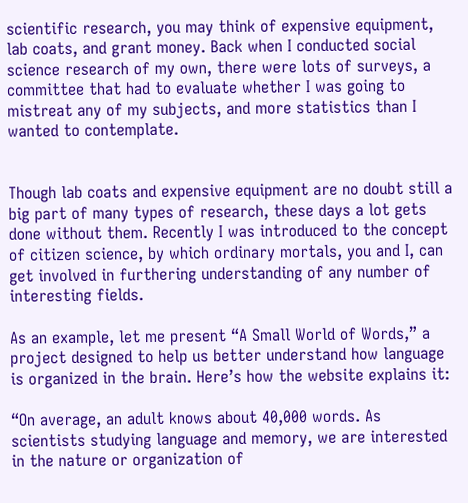scientific research, you may think of expensive equipment, lab coats, and grant money. Back when I conducted social science research of my own, there were lots of surveys, a committee that had to evaluate whether I was going to mistreat any of my subjects, and more statistics than I wanted to contemplate.


Though lab coats and expensive equipment are no doubt still a big part of many types of research, these days a lot gets done without them. Recently I was introduced to the concept of citizen science, by which ordinary mortals, you and I, can get involved in furthering understanding of any number of interesting fields.

As an example, let me present “A Small World of Words,” a project designed to help us better understand how language is organized in the brain. Here’s how the website explains it:

“On average, an adult knows about 40,000 words. As scientists studying language and memory, we are interested in the nature or organization of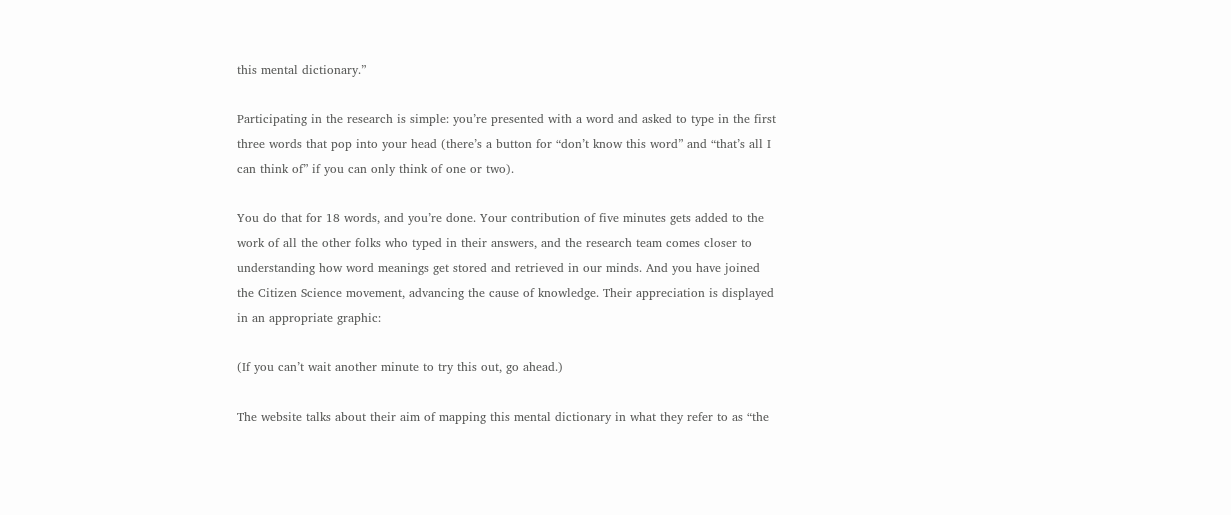this mental dictionary.”

Participating in the research is simple: you’re presented with a word and asked to type in the first three words that pop into your head (there’s a button for “don’t know this word” and “that’s all I can think of” if you can only think of one or two).

You do that for 18 words, and you’re done. Your contribution of five minutes gets added to the work of all the other folks who typed in their answers, and the research team comes closer to understanding how word meanings get stored and retrieved in our minds. And you have joined the Citizen Science movement, advancing the cause of knowledge. Their appreciation is displayed in an appropriate graphic:

(If you can’t wait another minute to try this out, go ahead.)

The website talks about their aim of mapping this mental dictionary in what they refer to as “the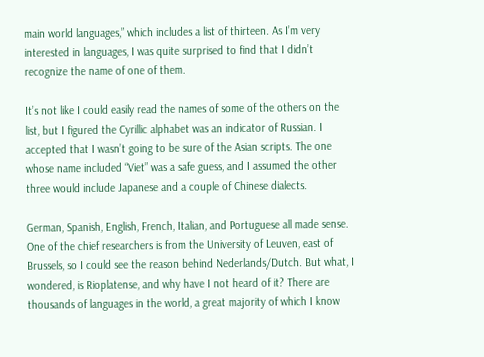main world languages,” which includes a list of thirteen. As I’m very interested in languages, I was quite surprised to find that I didn’t recognize the name of one of them.

It’s not like I could easily read the names of some of the others on the list, but I figured the Cyrillic alphabet was an indicator of Russian. I accepted that I wasn’t going to be sure of the Asian scripts. The one whose name included “Viet” was a safe guess, and I assumed the other three would include Japanese and a couple of Chinese dialects.

German, Spanish, English, French, Italian, and Portuguese all made sense. One of the chief researchers is from the University of Leuven, east of Brussels, so I could see the reason behind Nederlands/Dutch. But what, I wondered, is Rioplatense, and why have I not heard of it? There are thousands of languages in the world, a great majority of which I know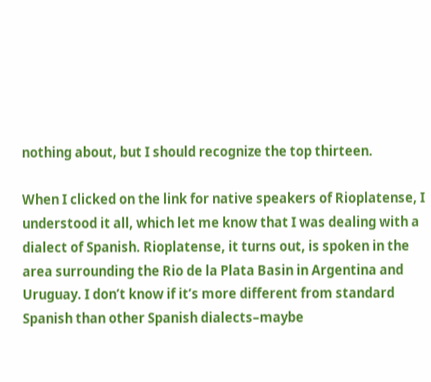nothing about, but I should recognize the top thirteen.

When I clicked on the link for native speakers of Rioplatense, I understood it all, which let me know that I was dealing with a dialect of Spanish. Rioplatense, it turns out, is spoken in the area surrounding the Rio de la Plata Basin in Argentina and Uruguay. I don’t know if it’s more different from standard Spanish than other Spanish dialects–maybe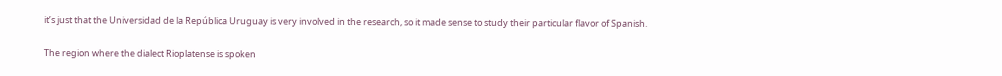it’s just that the Universidad de la República Uruguay is very involved in the research, so it made sense to study their particular flavor of Spanish.

The region where the dialect Rioplatense is spoken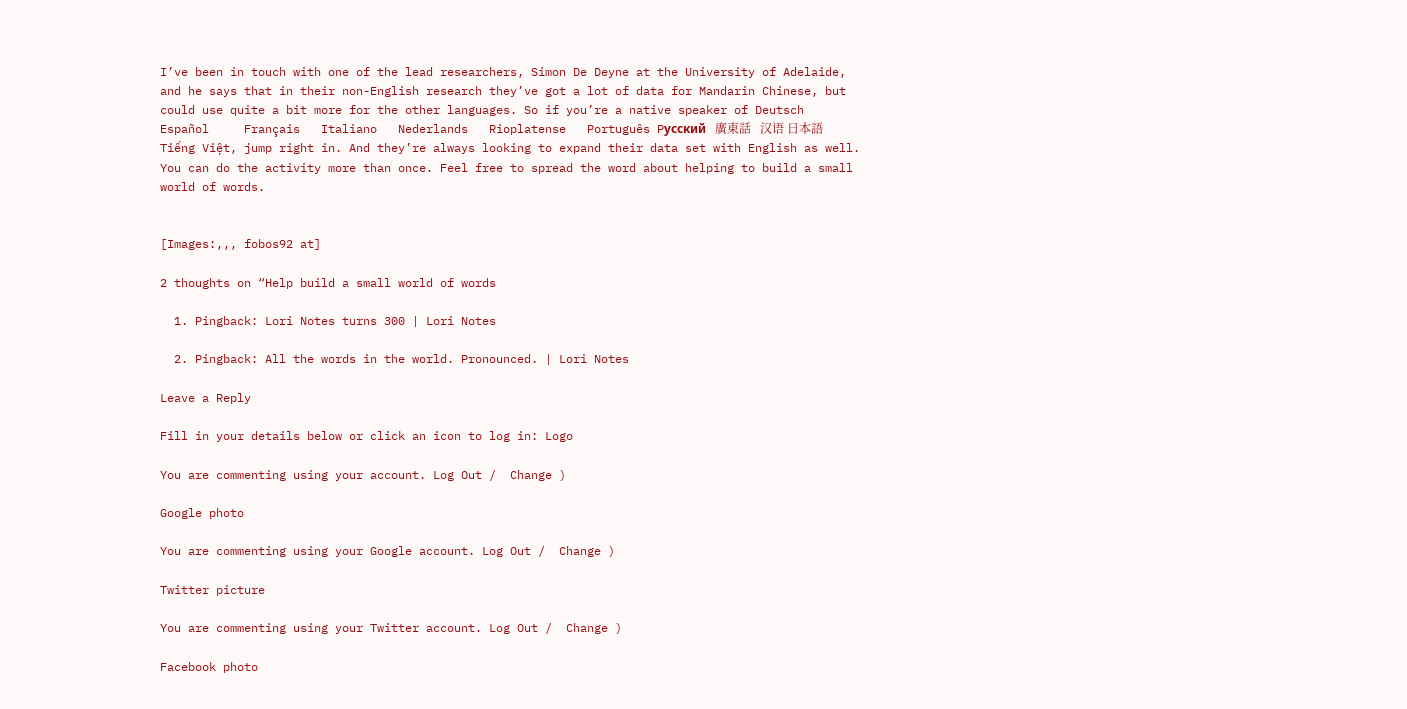I’ve been in touch with one of the lead researchers, Simon De Deyne at the University of Adelaide, and he says that in their non-English research they’ve got a lot of data for Mandarin Chinese, but could use quite a bit more for the other languages. So if you’re a native speaker of Deutsch   Español     Français   Italiano   Nederlands   Rioplatense   Português Pусский   廣東話   汉语 日本語 Tiếng Việt, jump right in. And they’re always looking to expand their data set with English as well. You can do the activity more than once. Feel free to spread the word about helping to build a small world of words.


[Images:,,, fobos92 at]

2 thoughts on “Help build a small world of words

  1. Pingback: Lori Notes turns 300 | Lori Notes

  2. Pingback: All the words in the world. Pronounced. | Lori Notes

Leave a Reply

Fill in your details below or click an icon to log in: Logo

You are commenting using your account. Log Out /  Change )

Google photo

You are commenting using your Google account. Log Out /  Change )

Twitter picture

You are commenting using your Twitter account. Log Out /  Change )

Facebook photo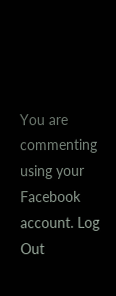You are commenting using your Facebook account. Log Out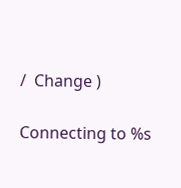/  Change )

Connecting to %s